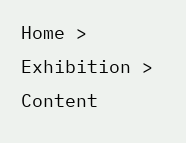Home > Exhibition > Content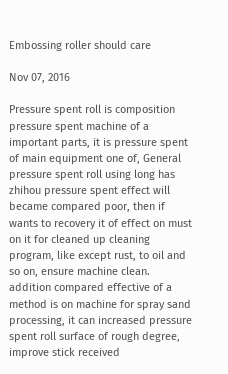Embossing roller should care

Nov 07, 2016

Pressure spent roll is composition pressure spent machine of a important parts, it is pressure spent of main equipment one of, General pressure spent roll using long has zhihou pressure spent effect will became compared poor, then if wants to recovery it of effect on must on it for cleaned up cleaning program, like except rust, to oil and so on, ensure machine clean. addition compared effective of a method is on machine for spray sand processing, it can increased pressure spent roll surface of rough degree, improve stick received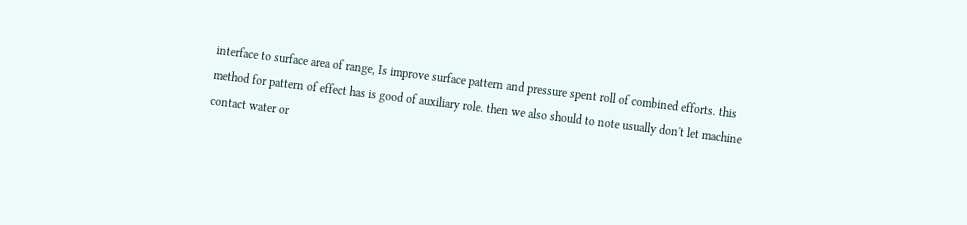interface to surface area of range, Is improve surface pattern and pressure spent roll of combined efforts. this method for pattern of effect has is good of auxiliary role. then we also should to note usually don't let machine contact water or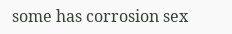some has corrosion sex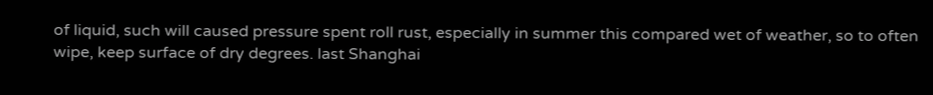of liquid, such will caused pressure spent roll rust, especially in summer this compared wet of weather, so to often wipe, keep surface of dry degrees. last Shanghai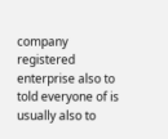company registered enterprise also to told everyone of is usually also to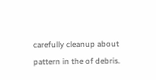carefully cleanup about pattern in the of debris.